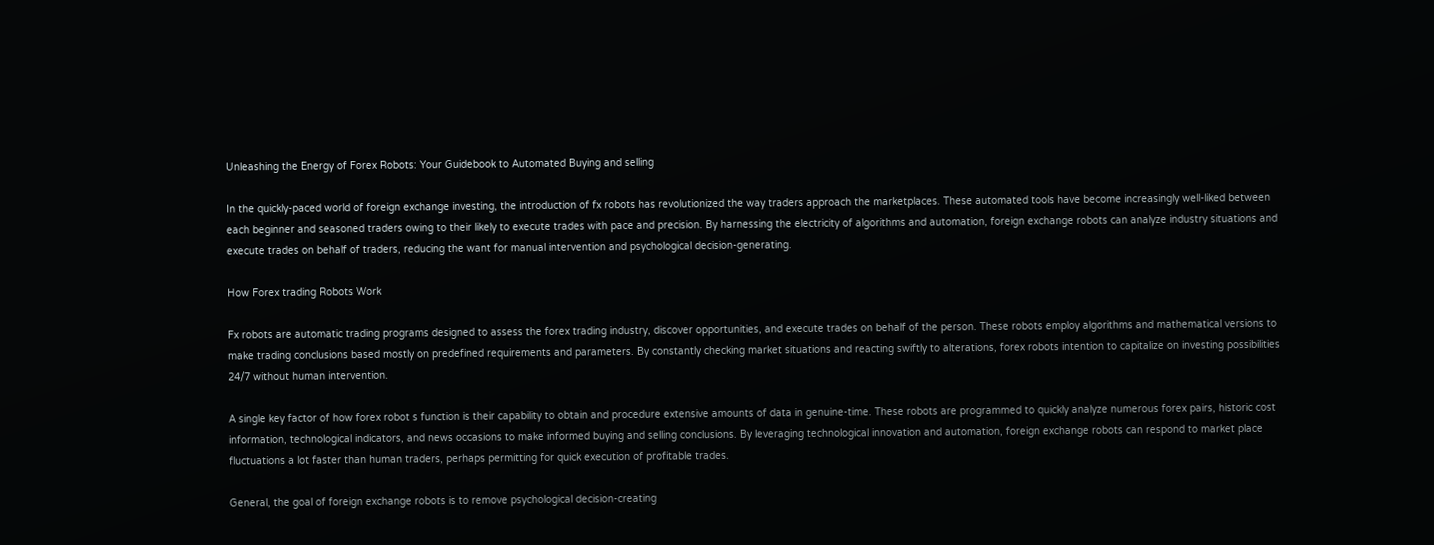Unleashing the Energy of Forex Robots: Your Guidebook to Automated Buying and selling

In the quickly-paced world of foreign exchange investing, the introduction of fx robots has revolutionized the way traders approach the marketplaces. These automated tools have become increasingly well-liked between each beginner and seasoned traders owing to their likely to execute trades with pace and precision. By harnessing the electricity of algorithms and automation, foreign exchange robots can analyze industry situations and execute trades on behalf of traders, reducing the want for manual intervention and psychological decision-generating.

How Forex trading Robots Work

Fx robots are automatic trading programs designed to assess the forex trading industry, discover opportunities, and execute trades on behalf of the person. These robots employ algorithms and mathematical versions to make trading conclusions based mostly on predefined requirements and parameters. By constantly checking market situations and reacting swiftly to alterations, forex robots intention to capitalize on investing possibilities 24/7 without human intervention.

A single key factor of how forex robot s function is their capability to obtain and procedure extensive amounts of data in genuine-time. These robots are programmed to quickly analyze numerous forex pairs, historic cost information, technological indicators, and news occasions to make informed buying and selling conclusions. By leveraging technological innovation and automation, foreign exchange robots can respond to market place fluctuations a lot faster than human traders, perhaps permitting for quick execution of profitable trades.

General, the goal of foreign exchange robots is to remove psychological decision-creating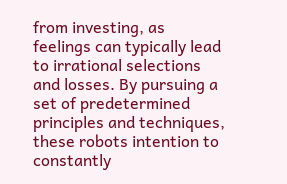from investing, as feelings can typically lead to irrational selections and losses. By pursuing a set of predetermined principles and techniques, these robots intention to constantly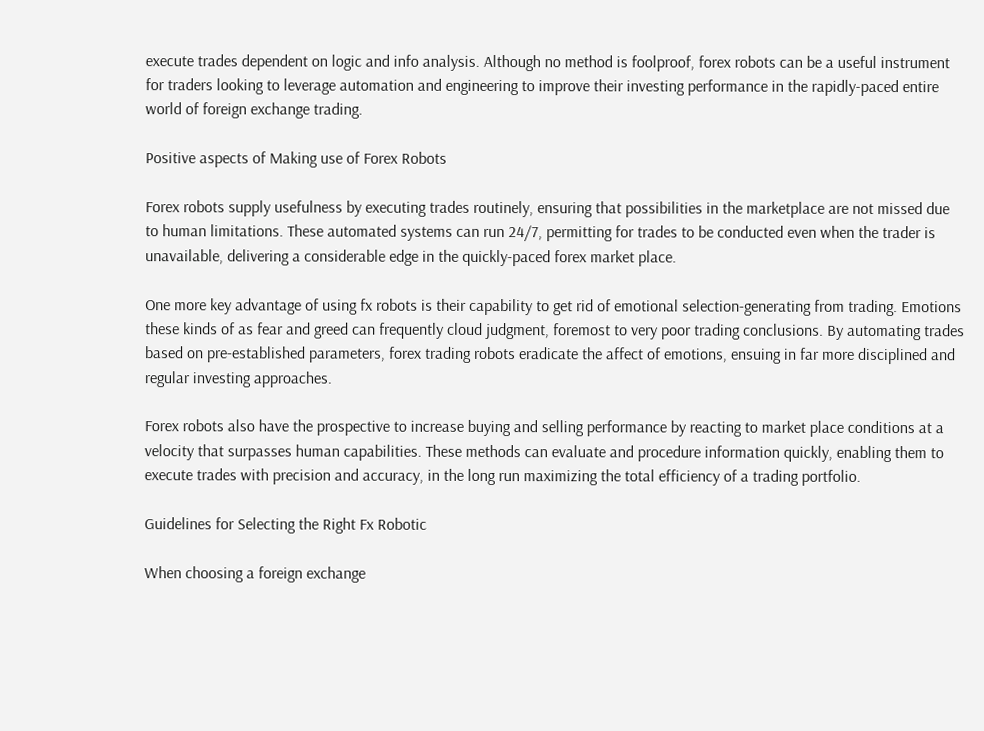execute trades dependent on logic and info analysis. Although no method is foolproof, forex robots can be a useful instrument for traders looking to leverage automation and engineering to improve their investing performance in the rapidly-paced entire world of foreign exchange trading.

Positive aspects of Making use of Forex Robots

Forex robots supply usefulness by executing trades routinely, ensuring that possibilities in the marketplace are not missed due to human limitations. These automated systems can run 24/7, permitting for trades to be conducted even when the trader is unavailable, delivering a considerable edge in the quickly-paced forex market place.

One more key advantage of using fx robots is their capability to get rid of emotional selection-generating from trading. Emotions these kinds of as fear and greed can frequently cloud judgment, foremost to very poor trading conclusions. By automating trades based on pre-established parameters, forex trading robots eradicate the affect of emotions, ensuing in far more disciplined and regular investing approaches.

Forex robots also have the prospective to increase buying and selling performance by reacting to market place conditions at a velocity that surpasses human capabilities. These methods can evaluate and procedure information quickly, enabling them to execute trades with precision and accuracy, in the long run maximizing the total efficiency of a trading portfolio.

Guidelines for Selecting the Right Fx Robotic

When choosing a foreign exchange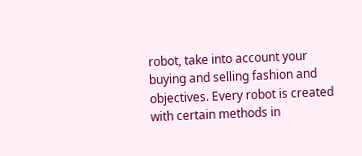robot, take into account your buying and selling fashion and objectives. Every robot is created with certain methods in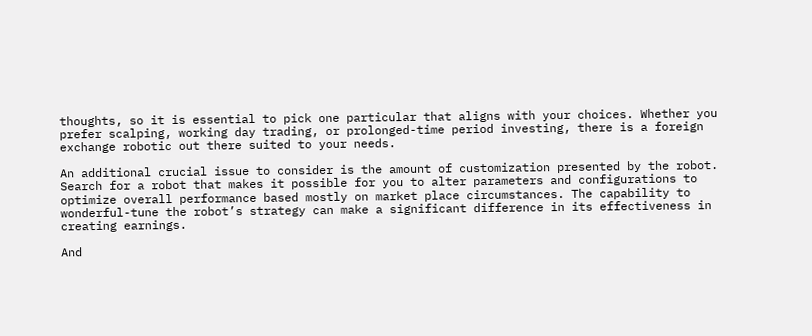thoughts, so it is essential to pick one particular that aligns with your choices. Whether you prefer scalping, working day trading, or prolonged-time period investing, there is a foreign exchange robotic out there suited to your needs.

An additional crucial issue to consider is the amount of customization presented by the robot. Search for a robot that makes it possible for you to alter parameters and configurations to optimize overall performance based mostly on market place circumstances. The capability to wonderful-tune the robot’s strategy can make a significant difference in its effectiveness in creating earnings.

And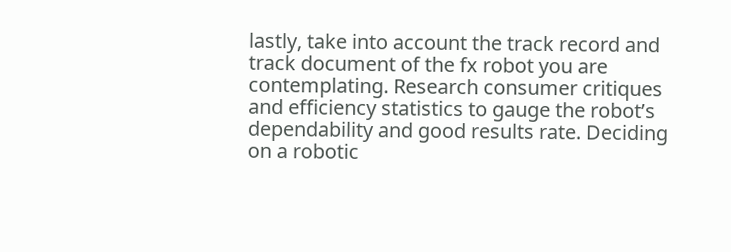lastly, take into account the track record and track document of the fx robot you are contemplating. Research consumer critiques and efficiency statistics to gauge the robot’s dependability and good results rate. Deciding on a robotic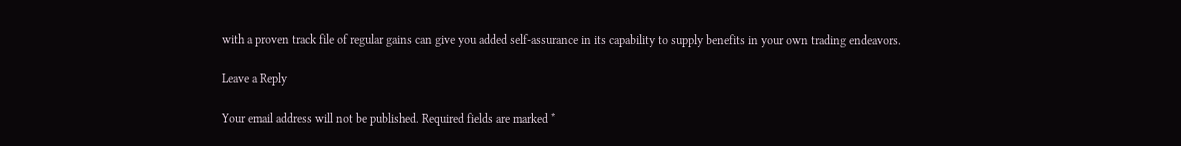with a proven track file of regular gains can give you added self-assurance in its capability to supply benefits in your own trading endeavors.

Leave a Reply

Your email address will not be published. Required fields are marked *